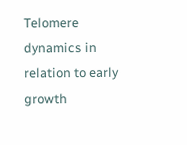Telomere dynamics in relation to early growth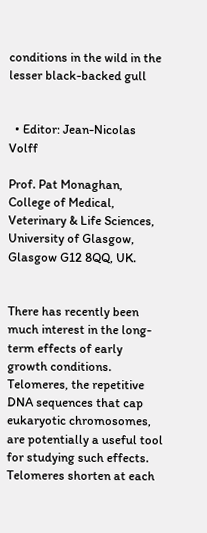conditions in the wild in the lesser black-backed gull


  • Editor: Jean-Nicolas Volff

Prof. Pat Monaghan, College of Medical, Veterinary & Life Sciences, University of Glasgow, Glasgow G12 8QQ, UK.


There has recently been much interest in the long-term effects of early growth conditions. Telomeres, the repetitive DNA sequences that cap eukaryotic chromosomes, are potentially a useful tool for studying such effects. Telomeres shorten at each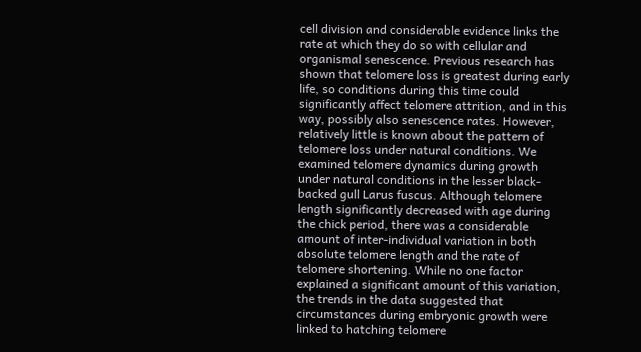cell division and considerable evidence links the rate at which they do so with cellular and organismal senescence. Previous research has shown that telomere loss is greatest during early life, so conditions during this time could significantly affect telomere attrition, and in this way, possibly also senescence rates. However, relatively little is known about the pattern of telomere loss under natural conditions. We examined telomere dynamics during growth under natural conditions in the lesser black-backed gull Larus fuscus. Although telomere length significantly decreased with age during the chick period, there was a considerable amount of inter-individual variation in both absolute telomere length and the rate of telomere shortening. While no one factor explained a significant amount of this variation, the trends in the data suggested that circumstances during embryonic growth were linked to hatching telomere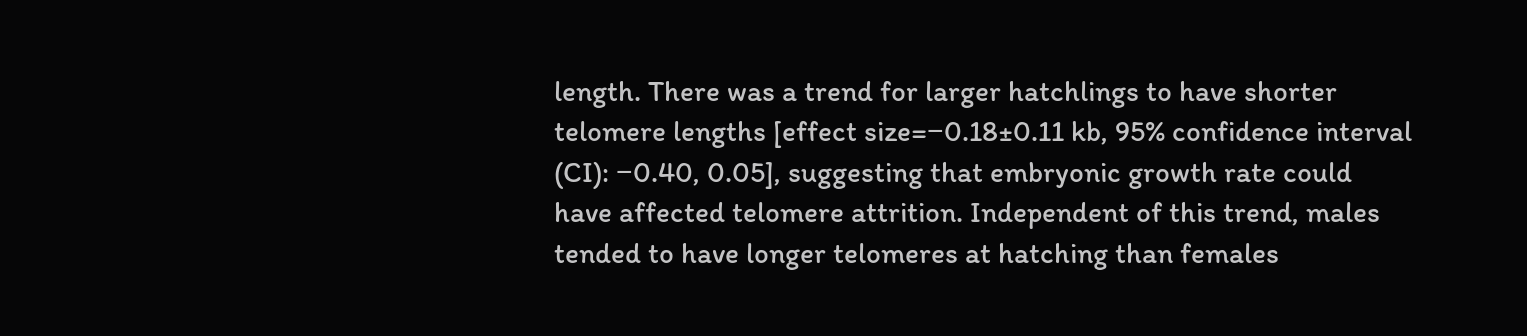length. There was a trend for larger hatchlings to have shorter telomere lengths [effect size=−0.18±0.11 kb, 95% confidence interval (CI): −0.40, 0.05], suggesting that embryonic growth rate could have affected telomere attrition. Independent of this trend, males tended to have longer telomeres at hatching than females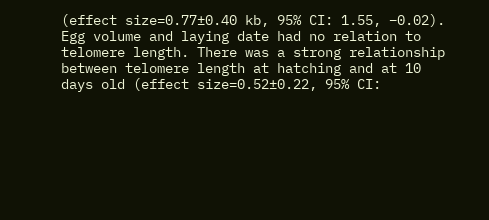(effect size=0.77±0.40 kb, 95% CI: 1.55, −0.02). Egg volume and laying date had no relation to telomere length. There was a strong relationship between telomere length at hatching and at 10 days old (effect size=0.52±0.22, 95% CI: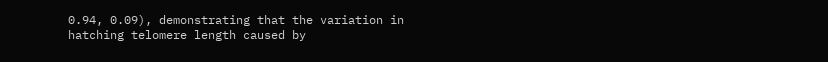0.94, 0.09), demonstrating that the variation in hatching telomere length caused by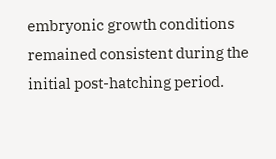embryonic growth conditions remained consistent during the initial post-hatching period.